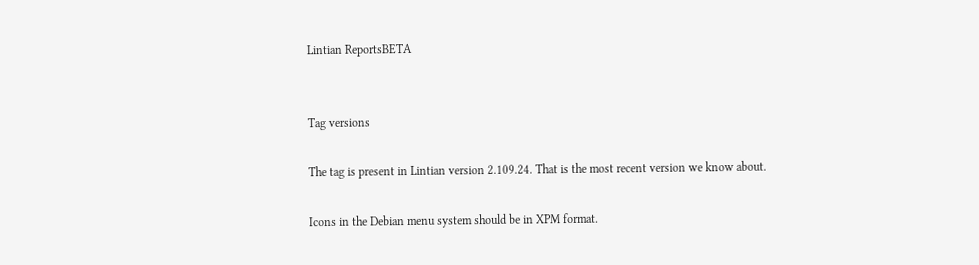Lintian ReportsBETA


Tag versions

The tag is present in Lintian version 2.109.24. That is the most recent version we know about.

Icons in the Debian menu system should be in XPM format.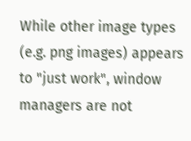While other image types (e.g. png images) appears to "just work", window managers are not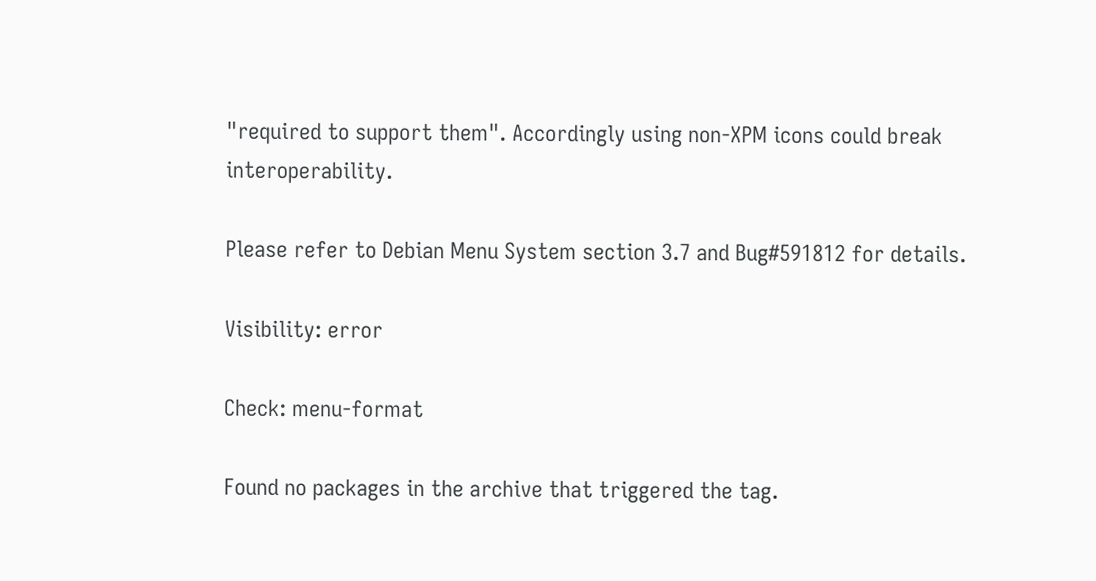"required to support them". Accordingly using non-XPM icons could break interoperability.

Please refer to Debian Menu System section 3.7 and Bug#591812 for details.

Visibility: error

Check: menu-format

Found no packages in the archive that triggered the tag.